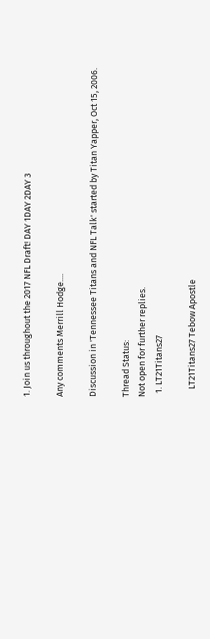1. Join us throughout the 2017 NFL Draft! DAY 1DAY 2DAY 3

Any comments Merrill Hodge....

Discussion in 'Tennessee Titans and NFL Talk' started by Titan Yapper, Oct 15, 2006.

Thread Status:
Not open for further replies.
  1. LT21Titans27

    LT21Titans27 Tebow Apostle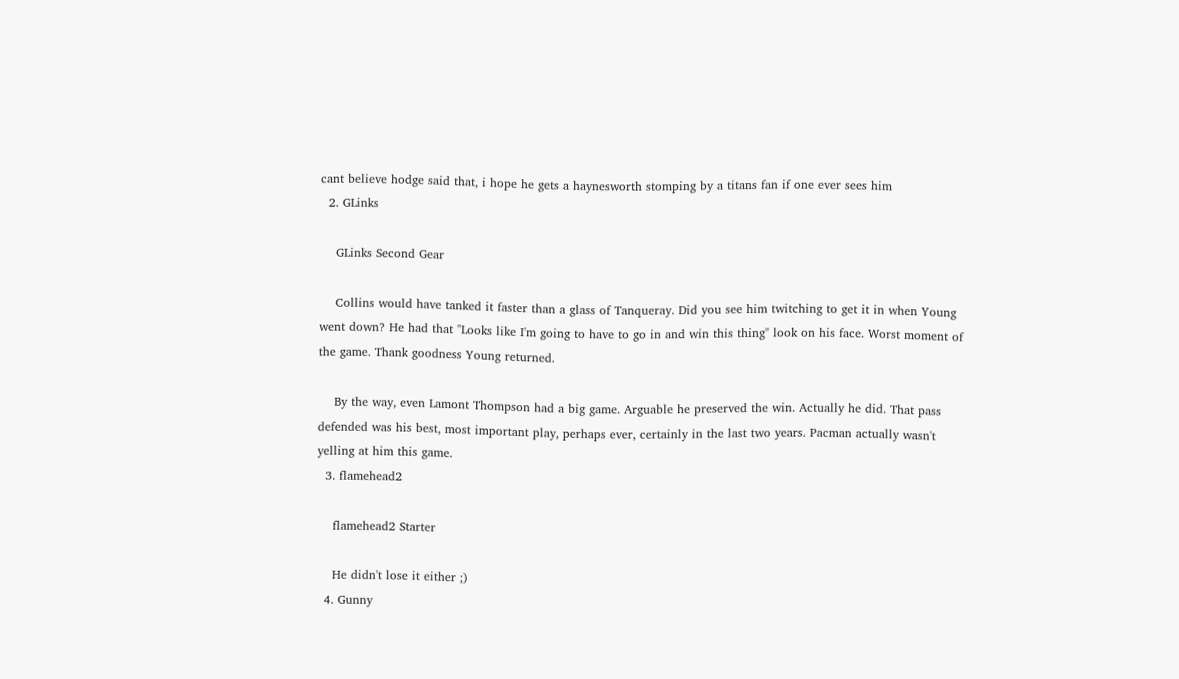cant believe hodge said that, i hope he gets a haynesworth stomping by a titans fan if one ever sees him
  2. GLinks

    GLinks Second Gear

    Collins would have tanked it faster than a glass of Tanqueray. Did you see him twitching to get it in when Young went down? He had that "Looks like I'm going to have to go in and win this thing" look on his face. Worst moment of the game. Thank goodness Young returned.

    By the way, even Lamont Thompson had a big game. Arguable he preserved the win. Actually he did. That pass defended was his best, most important play, perhaps ever, certainly in the last two years. Pacman actually wasn't yelling at him this game.
  3. flamehead2

    flamehead2 Starter

    He didn't lose it either ;)
  4. Gunny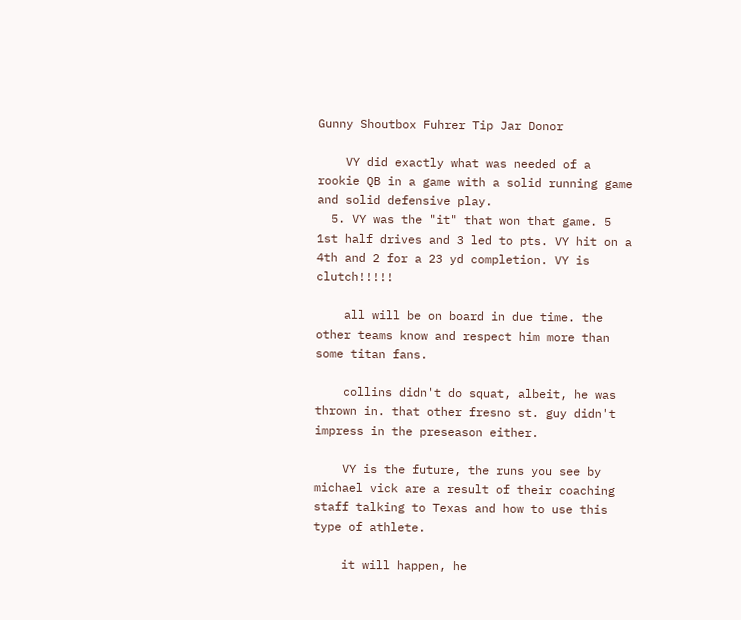Gunny Shoutbox Fuhrer Tip Jar Donor

    VY did exactly what was needed of a rookie QB in a game with a solid running game and solid defensive play.
  5. VY was the "it" that won that game. 5 1st half drives and 3 led to pts. VY hit on a 4th and 2 for a 23 yd completion. VY is clutch!!!!!

    all will be on board in due time. the other teams know and respect him more than some titan fans.

    collins didn't do squat, albeit, he was thrown in. that other fresno st. guy didn't impress in the preseason either.

    VY is the future, the runs you see by michael vick are a result of their coaching staff talking to Texas and how to use this type of athlete.

    it will happen, he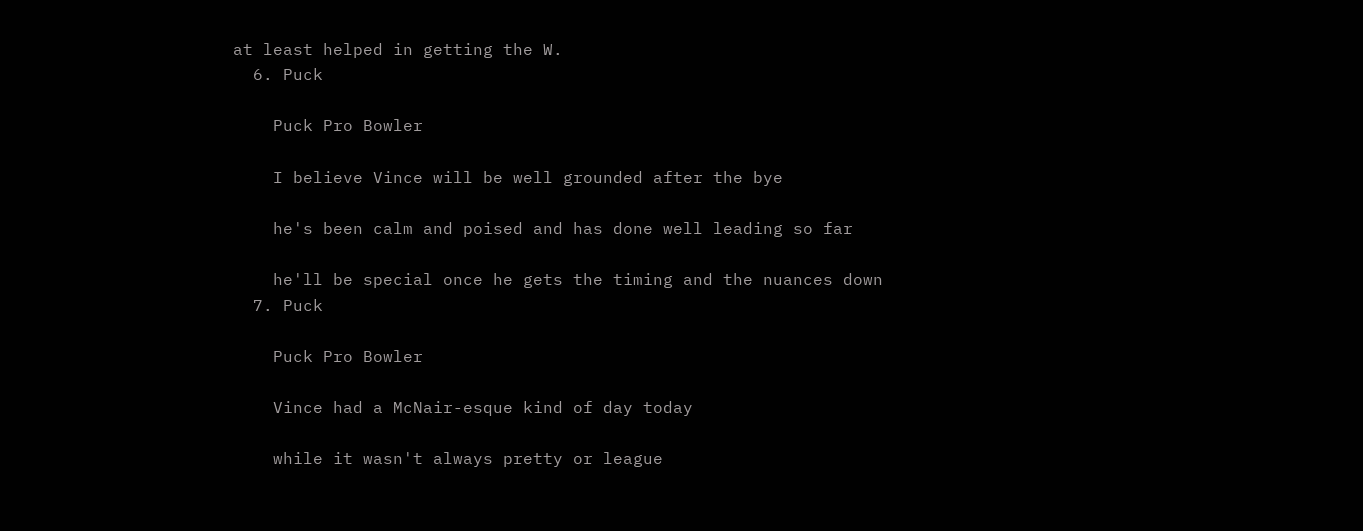at least helped in getting the W.
  6. Puck

    Puck Pro Bowler

    I believe Vince will be well grounded after the bye

    he's been calm and poised and has done well leading so far

    he'll be special once he gets the timing and the nuances down
  7. Puck

    Puck Pro Bowler

    Vince had a McNair-esque kind of day today

    while it wasn't always pretty or league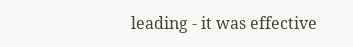leading - it was effective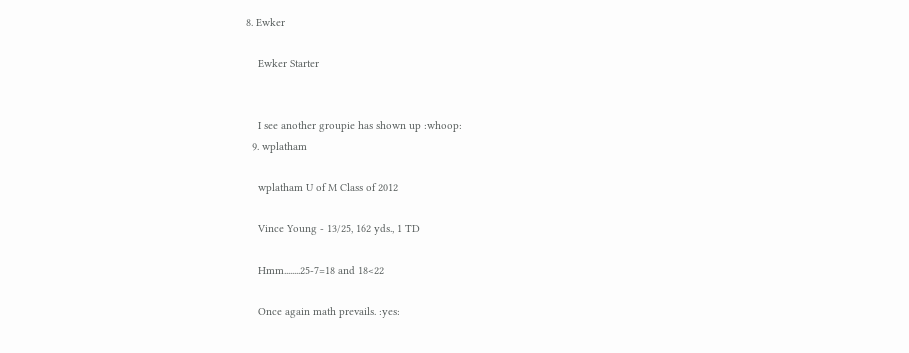8. Ewker

    Ewker Starter


    I see another groupie has shown up :whoop:
  9. wplatham

    wplatham U of M Class of 2012

    Vince Young - 13/25, 162 yds., 1 TD

    Hmm........25-7=18 and 18<22

    Once again math prevails. :yes: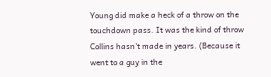Young did make a heck of a throw on the touchdown pass. It was the kind of throw Collins hasn't made in years. (Because it went to a guy in the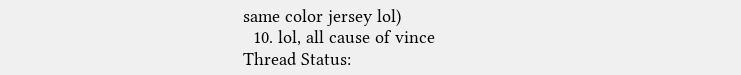same color jersey lol)
  10. lol, all cause of vince
Thread Status: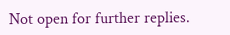Not open for further replies.